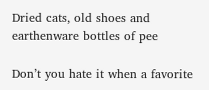Dried cats, old shoes and earthenware bottles of pee

Don’t you hate it when a favorite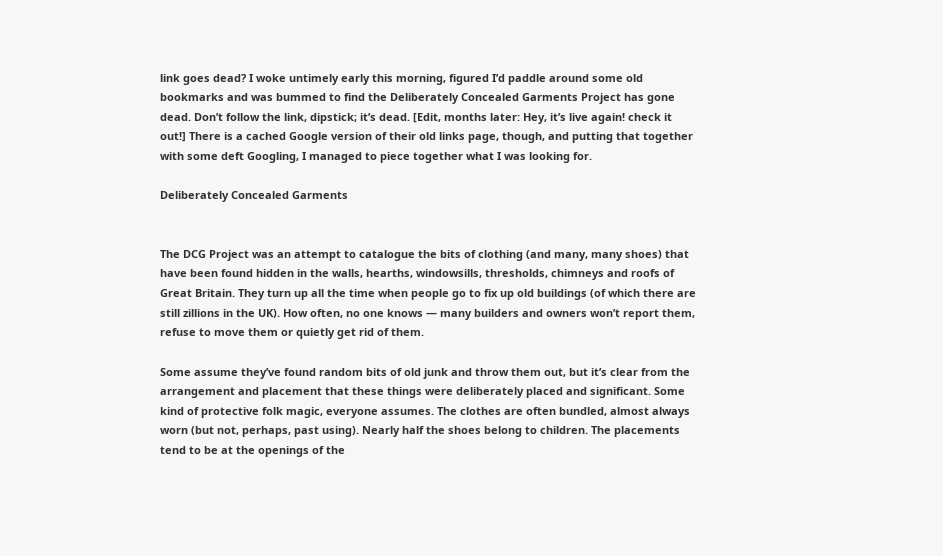link goes dead? I woke untimely early this morning, figured I’d paddle around some old bookmarks and was bummed to find the Deliberately Concealed Garments Project has gone dead. Don’t follow the link, dipstick; it’s dead. [Edit, months later: Hey, it’s live again! check it out!] There is a cached Google version of their old links page, though, and putting that together with some deft Googling, I managed to piece together what I was looking for.

Deliberately Concealed Garments


The DCG Project was an attempt to catalogue the bits of clothing (and many, many shoes) that have been found hidden in the walls, hearths, windowsills, thresholds, chimneys and roofs of Great Britain. They turn up all the time when people go to fix up old buildings (of which there are still zillions in the UK). How often, no one knows — many builders and owners won’t report them, refuse to move them or quietly get rid of them.

Some assume they’ve found random bits of old junk and throw them out, but it’s clear from the arrangement and placement that these things were deliberately placed and significant. Some kind of protective folk magic, everyone assumes. The clothes are often bundled, almost always worn (but not, perhaps, past using). Nearly half the shoes belong to children. The placements tend to be at the openings of the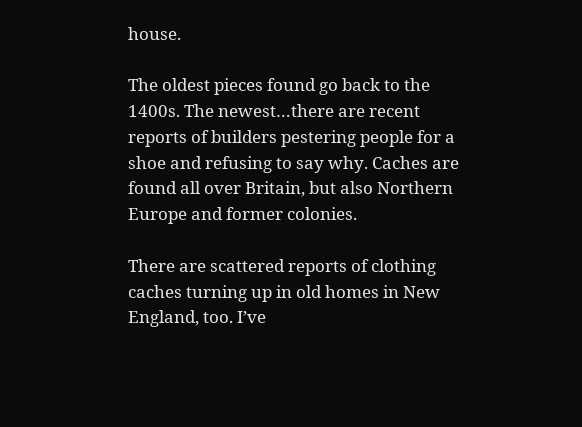house.

The oldest pieces found go back to the 1400s. The newest…there are recent reports of builders pestering people for a shoe and refusing to say why. Caches are found all over Britain, but also Northern Europe and former colonies.

There are scattered reports of clothing caches turning up in old homes in New England, too. I’ve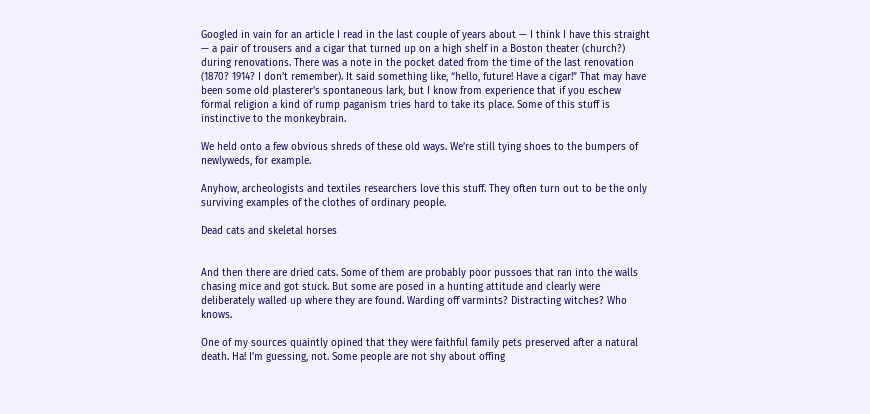Googled in vain for an article I read in the last couple of years about — I think I have this straight — a pair of trousers and a cigar that turned up on a high shelf in a Boston theater (church?) during renovations. There was a note in the pocket dated from the time of the last renovation (1870? 1914? I don’t remember). It said something like, “hello, future! Have a cigar!” That may have been some old plasterer’s spontaneous lark, but I know from experience that if you eschew formal religion a kind of rump paganism tries hard to take its place. Some of this stuff is instinctive to the monkeybrain.

We held onto a few obvious shreds of these old ways. We’re still tying shoes to the bumpers of newlyweds, for example.

Anyhow, archeologists and textiles researchers love this stuff. They often turn out to be the only surviving examples of the clothes of ordinary people.

Dead cats and skeletal horses


And then there are dried cats. Some of them are probably poor pussoes that ran into the walls chasing mice and got stuck. But some are posed in a hunting attitude and clearly were deliberately walled up where they are found. Warding off varmints? Distracting witches? Who knows.

One of my sources quaintly opined that they were faithful family pets preserved after a natural death. Ha! I’m guessing, not. Some people are not shy about offing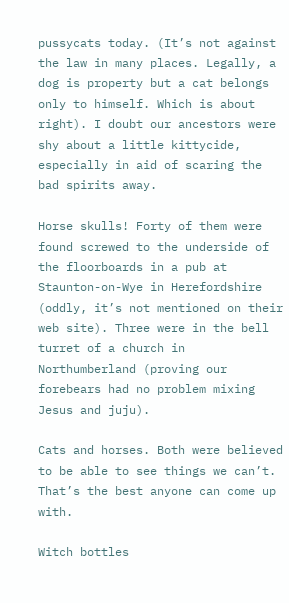pussycats today. (It’s not against the law in many places. Legally, a dog is property but a cat belongs only to himself. Which is about right). I doubt our ancestors were shy about a little kittycide, especially in aid of scaring the bad spirits away.

Horse skulls! Forty of them were found screwed to the underside of the floorboards in a pub at Staunton-on-Wye in Herefordshire (oddly, it’s not mentioned on their web site). Three were in the bell turret of a church in Northumberland (proving our forebears had no problem mixing Jesus and juju).

Cats and horses. Both were believed to be able to see things we can’t. That’s the best anyone can come up with.

Witch bottles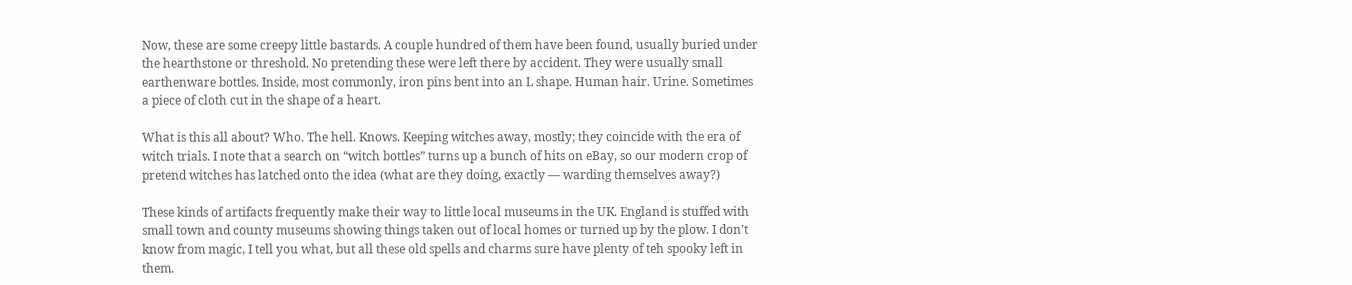Now, these are some creepy little bastards. A couple hundred of them have been found, usually buried under the hearthstone or threshold. No pretending these were left there by accident. They were usually small earthenware bottles. Inside, most commonly, iron pins bent into an L shape. Human hair. Urine. Sometimes a piece of cloth cut in the shape of a heart.

What is this all about? Who. The hell. Knows. Keeping witches away, mostly; they coincide with the era of witch trials. I note that a search on “witch bottles” turns up a bunch of hits on eBay, so our modern crop of pretend witches has latched onto the idea (what are they doing, exactly — warding themselves away?)

These kinds of artifacts frequently make their way to little local museums in the UK. England is stuffed with small town and county museums showing things taken out of local homes or turned up by the plow. I don’t know from magic, I tell you what, but all these old spells and charms sure have plenty of teh spooky left in them.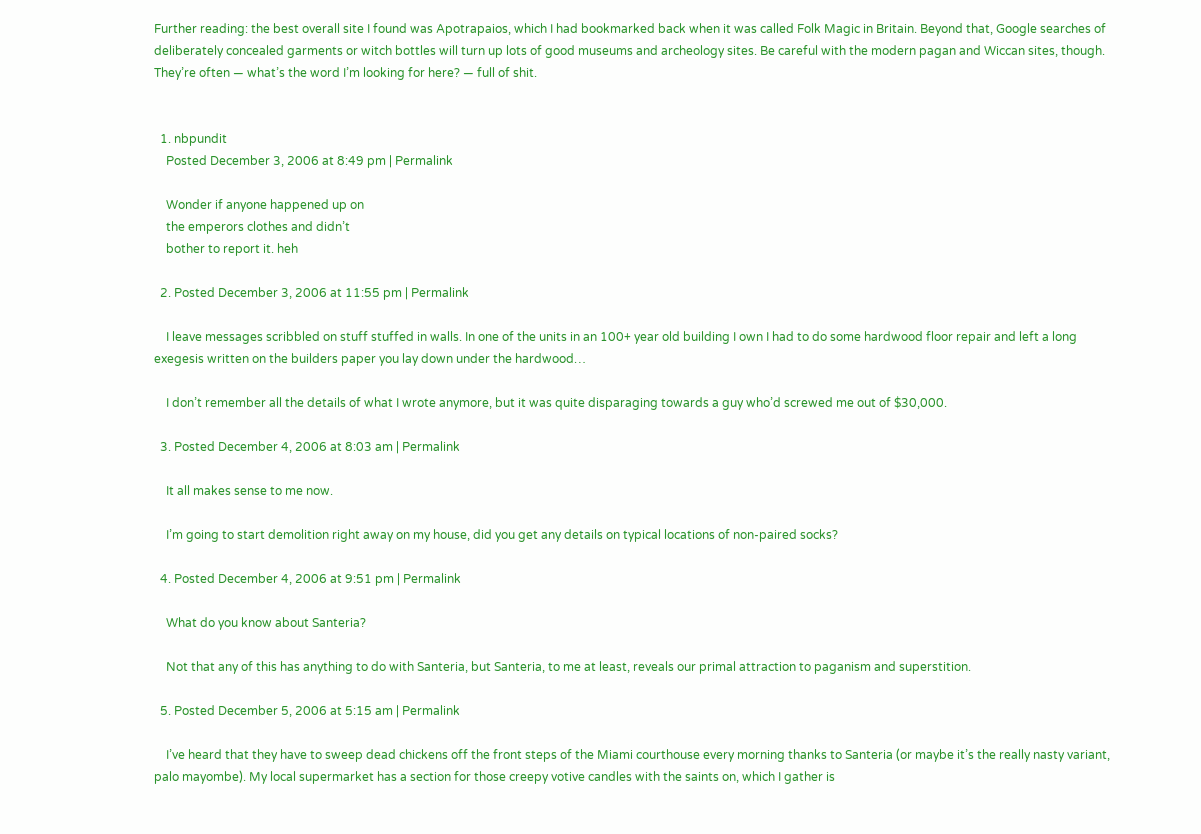Further reading: the best overall site I found was Apotrapaios, which I had bookmarked back when it was called Folk Magic in Britain. Beyond that, Google searches of deliberately concealed garments or witch bottles will turn up lots of good museums and archeology sites. Be careful with the modern pagan and Wiccan sites, though. They’re often — what’s the word I’m looking for here? — full of shit.


  1. nbpundit
    Posted December 3, 2006 at 8:49 pm | Permalink

    Wonder if anyone happened up on
    the emperors clothes and didn’t
    bother to report it. heh

  2. Posted December 3, 2006 at 11:55 pm | Permalink

    I leave messages scribbled on stuff stuffed in walls. In one of the units in an 100+ year old building I own I had to do some hardwood floor repair and left a long exegesis written on the builders paper you lay down under the hardwood…

    I don’t remember all the details of what I wrote anymore, but it was quite disparaging towards a guy who’d screwed me out of $30,000.

  3. Posted December 4, 2006 at 8:03 am | Permalink

    It all makes sense to me now.

    I’m going to start demolition right away on my house, did you get any details on typical locations of non-paired socks?

  4. Posted December 4, 2006 at 9:51 pm | Permalink

    What do you know about Santeria?

    Not that any of this has anything to do with Santeria, but Santeria, to me at least, reveals our primal attraction to paganism and superstition.

  5. Posted December 5, 2006 at 5:15 am | Permalink

    I’ve heard that they have to sweep dead chickens off the front steps of the Miami courthouse every morning thanks to Santeria (or maybe it’s the really nasty variant, palo mayombe). My local supermarket has a section for those creepy votive candles with the saints on, which I gather is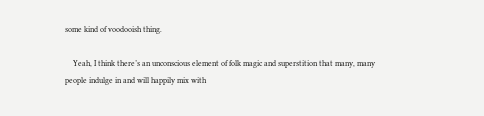some kind of voodooish thing.

    Yeah, I think there’s an unconscious element of folk magic and superstition that many, many people indulge in and will happily mix with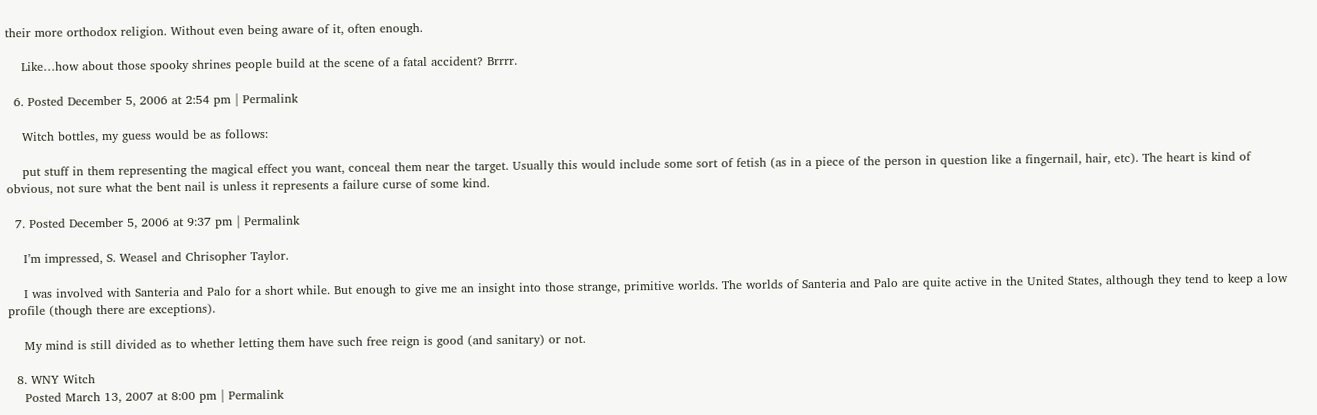their more orthodox religion. Without even being aware of it, often enough.

    Like…how about those spooky shrines people build at the scene of a fatal accident? Brrrr.

  6. Posted December 5, 2006 at 2:54 pm | Permalink

    Witch bottles, my guess would be as follows:

    put stuff in them representing the magical effect you want, conceal them near the target. Usually this would include some sort of fetish (as in a piece of the person in question like a fingernail, hair, etc). The heart is kind of obvious, not sure what the bent nail is unless it represents a failure curse of some kind.

  7. Posted December 5, 2006 at 9:37 pm | Permalink

    I’m impressed, S. Weasel and Chrisopher Taylor.

    I was involved with Santeria and Palo for a short while. But enough to give me an insight into those strange, primitive worlds. The worlds of Santeria and Palo are quite active in the United States, although they tend to keep a low profile (though there are exceptions).

    My mind is still divided as to whether letting them have such free reign is good (and sanitary) or not.

  8. WNY Witch
    Posted March 13, 2007 at 8:00 pm | Permalink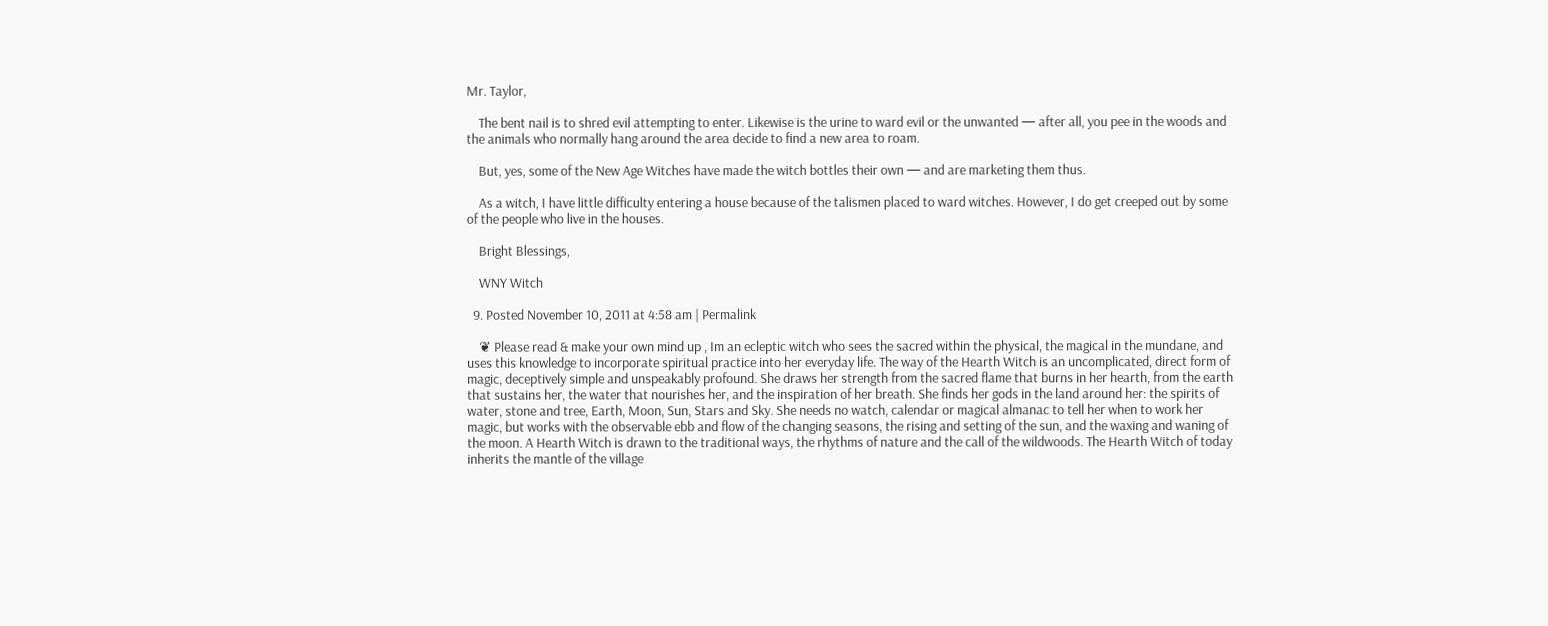Mr. Taylor,

    The bent nail is to shred evil attempting to enter. Likewise is the urine to ward evil or the unwanted — after all, you pee in the woods and the animals who normally hang around the area decide to find a new area to roam.

    But, yes, some of the New Age Witches have made the witch bottles their own — and are marketing them thus.

    As a witch, I have little difficulty entering a house because of the talismen placed to ward witches. However, I do get creeped out by some of the people who live in the houses.

    Bright Blessings,

    WNY Witch

  9. Posted November 10, 2011 at 4:58 am | Permalink

    ❦ Please read & make your own mind up , Im an ecleptic witch who sees the sacred within the physical, the magical in the mundane, and uses this knowledge to incorporate spiritual practice into her everyday life. The way of the Hearth Witch is an uncomplicated, direct form of magic, deceptively simple and unspeakably profound. She draws her strength from the sacred flame that burns in her hearth, from the earth that sustains her, the water that nourishes her, and the inspiration of her breath. She finds her gods in the land around her: the spirits of water, stone and tree, Earth, Moon, Sun, Stars and Sky. She needs no watch, calendar or magical almanac to tell her when to work her magic, but works with the observable ebb and flow of the changing seasons, the rising and setting of the sun, and the waxing and waning of the moon. A Hearth Witch is drawn to the traditional ways, the rhythms of nature and the call of the wildwoods. The Hearth Witch of today inherits the mantle of the village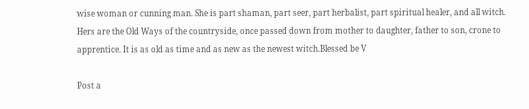wise woman or cunning man. She is part shaman, part seer, part herbalist, part spiritual healer, and all witch. Hers are the Old Ways of the countryside, once passed down from mother to daughter, father to son, crone to apprentice. It is as old as time and as new as the newest witch.Blessed be V

Post a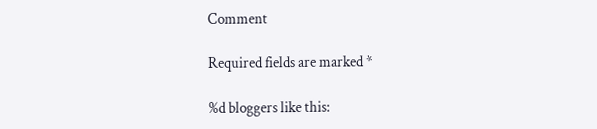Comment

Required fields are marked *

%d bloggers like this: